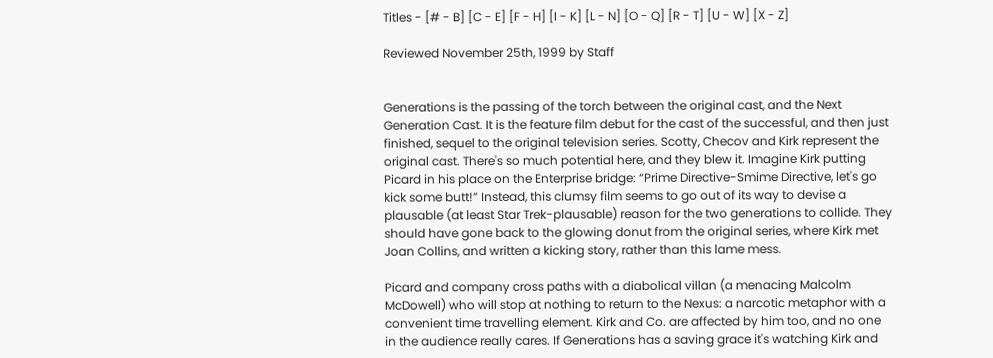Titles - [# - B] [C - E] [F - H] [I - K] [L - N] [O - Q] [R - T] [U - W] [X - Z]

Reviewed November 25th, 1999 by Staff


Generations is the passing of the torch between the original cast, and the Next Generation Cast. It is the feature film debut for the cast of the successful, and then just finished, sequel to the original television series. Scotty, Checov and Kirk represent the original cast. There's so much potential here, and they blew it. Imagine Kirk putting Picard in his place on the Enterprise bridge: “Prime Directive-Smime Directive, let's go kick some butt!” Instead, this clumsy film seems to go out of its way to devise a plausable (at least Star Trek-plausable) reason for the two generations to collide. They should have gone back to the glowing donut from the original series, where Kirk met Joan Collins, and written a kicking story, rather than this lame mess.

Picard and company cross paths with a diabolical villan (a menacing Malcolm McDowell) who will stop at nothing to return to the Nexus: a narcotic metaphor with a convenient time travelling element. Kirk and Co. are affected by him too, and no one in the audience really cares. If Generations has a saving grace it's watching Kirk and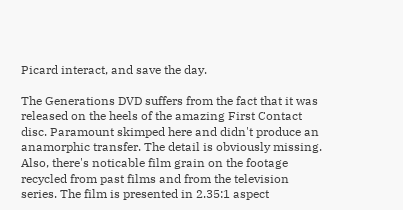Picard interact, and save the day.

The Generations DVD suffers from the fact that it was released on the heels of the amazing First Contact disc. Paramount skimped here and didn't produce an anamorphic transfer. The detail is obviously missing. Also, there's noticable film grain on the footage recycled from past films and from the television series. The film is presented in 2.35:1 aspect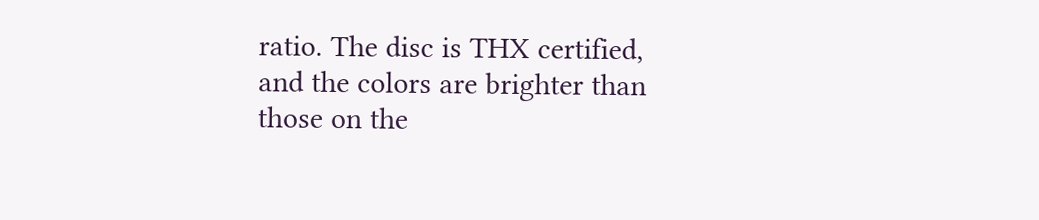ratio. The disc is THX certified, and the colors are brighter than those on the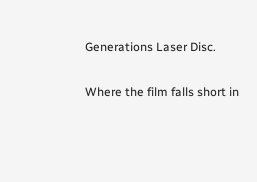Generations Laser Disc.

Where the film falls short in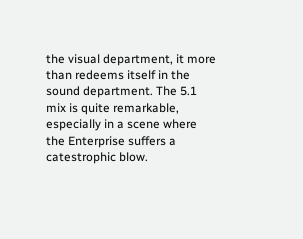the visual department, it more than redeems itself in the sound department. The 5.1 mix is quite remarkable, especially in a scene where the Enterprise suffers a catestrophic blow.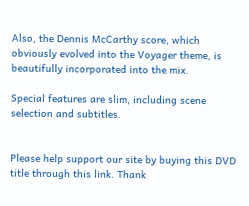Also, the Dennis McCarthy score, which obviously evolved into the Voyager theme, is beautifully incorporated into the mix.

Special features are slim, including scene selection and subtitles.


Please help support our site by buying this DVD title through this link. Thank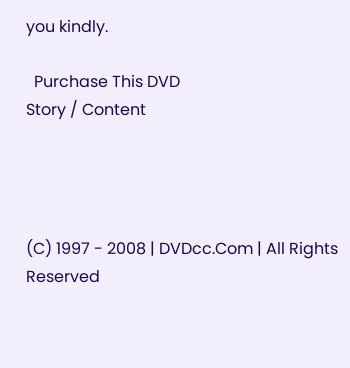you kindly.

  Purchase This DVD
Story / Content




(C) 1997 - 2008 | DVDcc.Com | All Rights Reserved